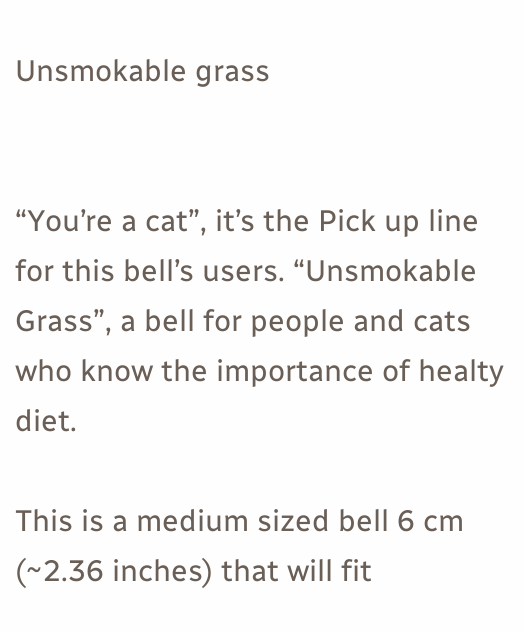Unsmokable grass


“You’re a cat”, it’s the Pick up line for this bell’s users. “Unsmokable Grass”, a bell for people and cats who know the importance of healty diet.

This is a medium sized bell 6 cm (~2.36 inches) that will fit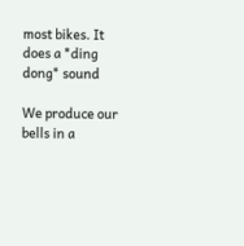most bikes. It does a *ding dong* sound

We produce our bells in a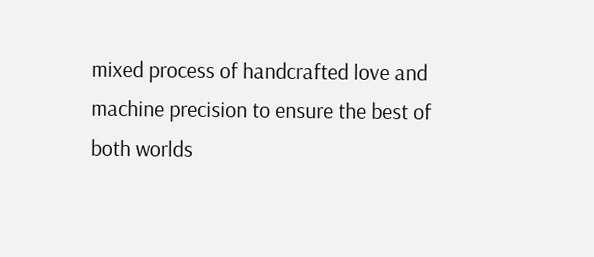mixed process of handcrafted love and machine precision to ensure the best of both worlds